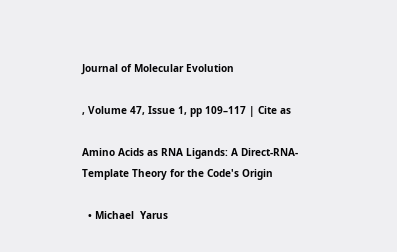Journal of Molecular Evolution

, Volume 47, Issue 1, pp 109–117 | Cite as

Amino Acids as RNA Ligands: A Direct-RNA-Template Theory for the Code's Origin

  • Michael  Yarus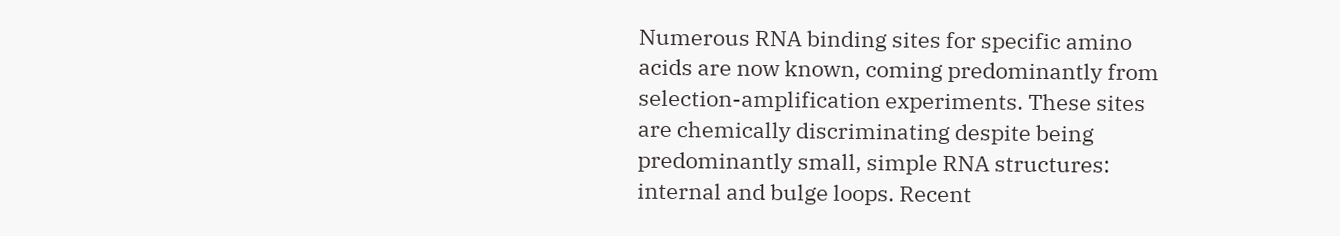Numerous RNA binding sites for specific amino acids are now known, coming predominantly from selection-amplification experiments. These sites are chemically discriminating despite being predominantly small, simple RNA structures: internal and bulge loops. Recent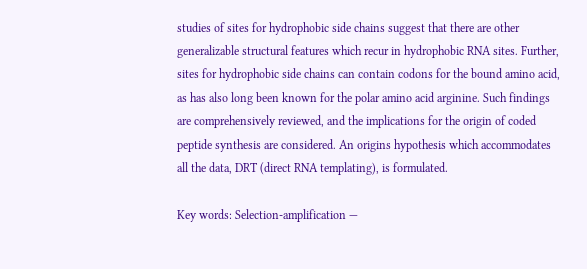studies of sites for hydrophobic side chains suggest that there are other generalizable structural features which recur in hydrophobic RNA sites. Further, sites for hydrophobic side chains can contain codons for the bound amino acid, as has also long been known for the polar amino acid arginine. Such findings are comprehensively reviewed, and the implications for the origin of coded peptide synthesis are considered. An origins hypothesis which accommodates all the data, DRT (direct RNA templating), is formulated.

Key words: Selection-amplification —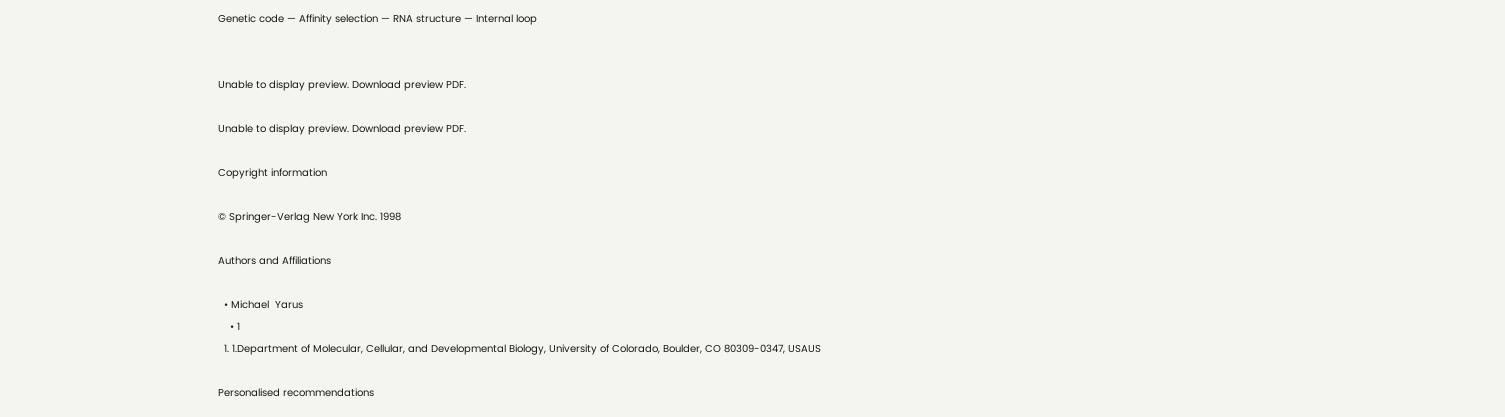Genetic code — Affinity selection — RNA structure — Internal loop


Unable to display preview. Download preview PDF.

Unable to display preview. Download preview PDF.

Copyright information

© Springer-Verlag New York Inc. 1998

Authors and Affiliations

  • Michael  Yarus
    • 1
  1. 1.Department of Molecular, Cellular, and Developmental Biology, University of Colorado, Boulder, CO 80309-0347, USAUS

Personalised recommendations